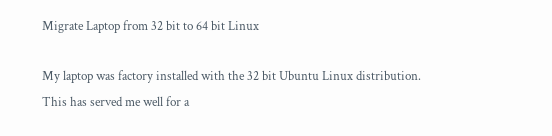Migrate Laptop from 32 bit to 64 bit Linux

My laptop was factory installed with the 32 bit Ubuntu Linux distribution. This has served me well for a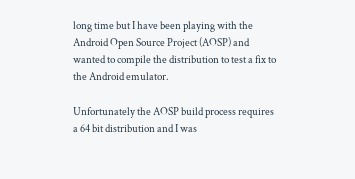long time but I have been playing with the Android Open Source Project (AOSP) and wanted to compile the distribution to test a fix to the Android emulator.

Unfortunately the AOSP build process requires a 64 bit distribution and I was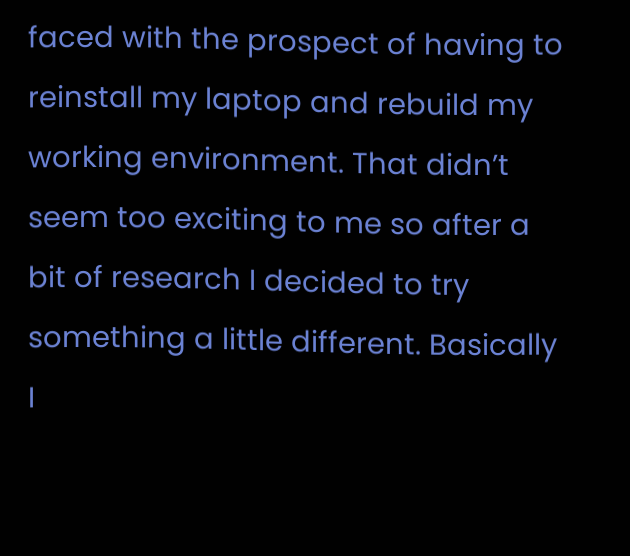faced with the prospect of having to reinstall my laptop and rebuild my working environment. That didn’t seem too exciting to me so after a bit of research I decided to try something a little different. Basically I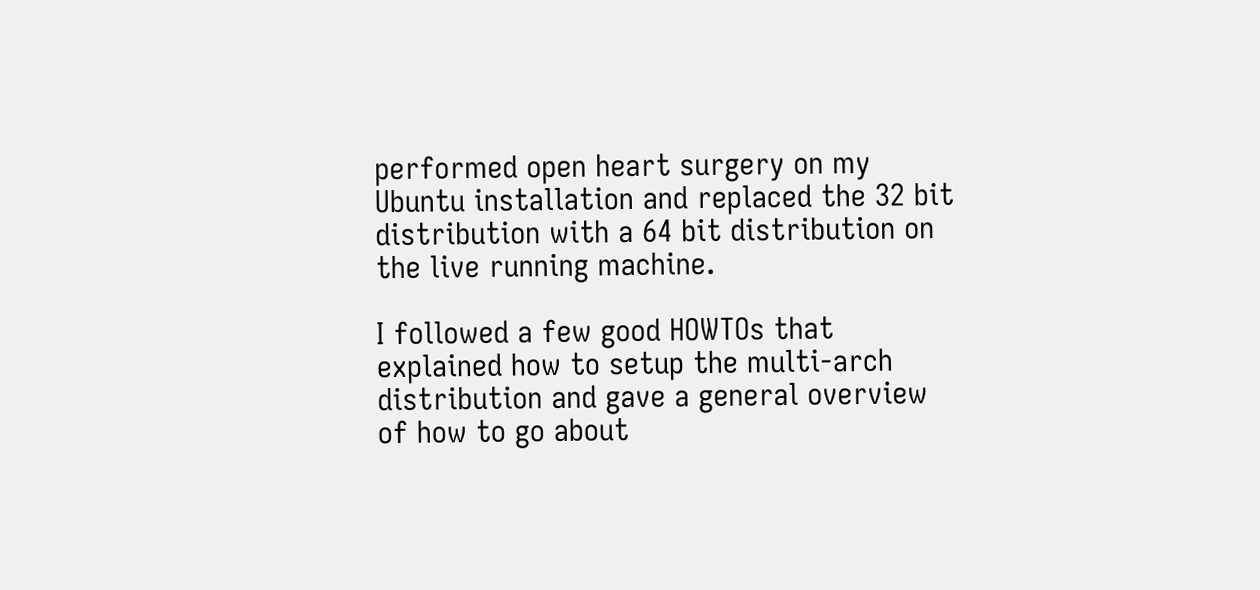performed open heart surgery on my Ubuntu installation and replaced the 32 bit distribution with a 64 bit distribution on the live running machine.

I followed a few good HOWTOs that explained how to setup the multi-arch distribution and gave a general overview of how to go about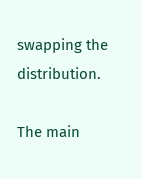swapping the distribution.

The main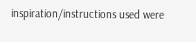inspiration/instructions used were